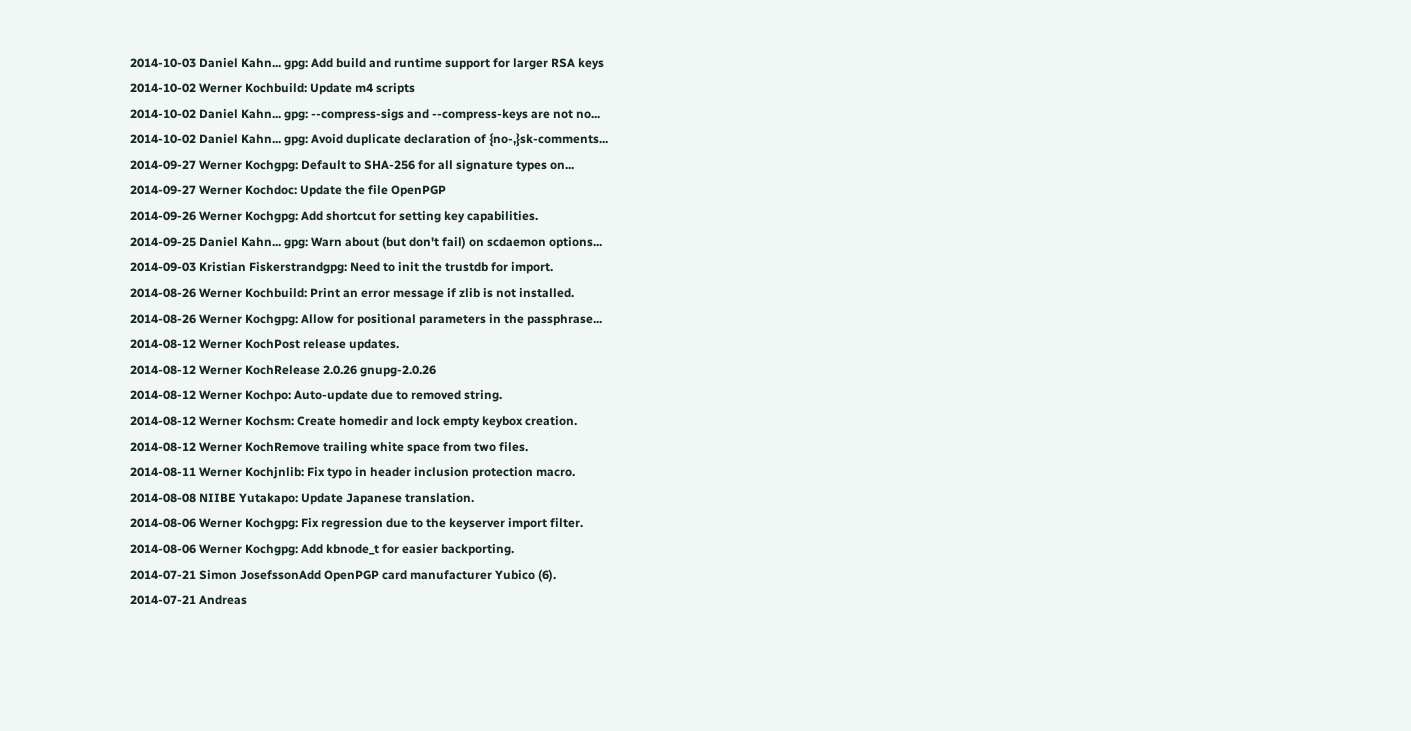2014-10-03 Daniel Kahn... gpg: Add build and runtime support for larger RSA keys
2014-10-02 Werner Kochbuild: Update m4 scripts
2014-10-02 Daniel Kahn... gpg: --compress-sigs and --compress-keys are not no...
2014-10-02 Daniel Kahn... gpg: Avoid duplicate declaration of {no-,}sk-comments...
2014-09-27 Werner Kochgpg: Default to SHA-256 for all signature types on...
2014-09-27 Werner Kochdoc: Update the file OpenPGP
2014-09-26 Werner Kochgpg: Add shortcut for setting key capabilities.
2014-09-25 Daniel Kahn... gpg: Warn about (but don't fail) on scdaemon options...
2014-09-03 Kristian Fiskerstrandgpg: Need to init the trustdb for import.
2014-08-26 Werner Kochbuild: Print an error message if zlib is not installed.
2014-08-26 Werner Kochgpg: Allow for positional parameters in the passphrase...
2014-08-12 Werner KochPost release updates.
2014-08-12 Werner KochRelease 2.0.26 gnupg-2.0.26
2014-08-12 Werner Kochpo: Auto-update due to removed string.
2014-08-12 Werner Kochsm: Create homedir and lock empty keybox creation.
2014-08-12 Werner KochRemove trailing white space from two files.
2014-08-11 Werner Kochjnlib: Fix typo in header inclusion protection macro.
2014-08-08 NIIBE Yutakapo: Update Japanese translation.
2014-08-06 Werner Kochgpg: Fix regression due to the keyserver import filter.
2014-08-06 Werner Kochgpg: Add kbnode_t for easier backporting.
2014-07-21 Simon JosefssonAdd OpenPGP card manufacturer Yubico (6).
2014-07-21 Andreas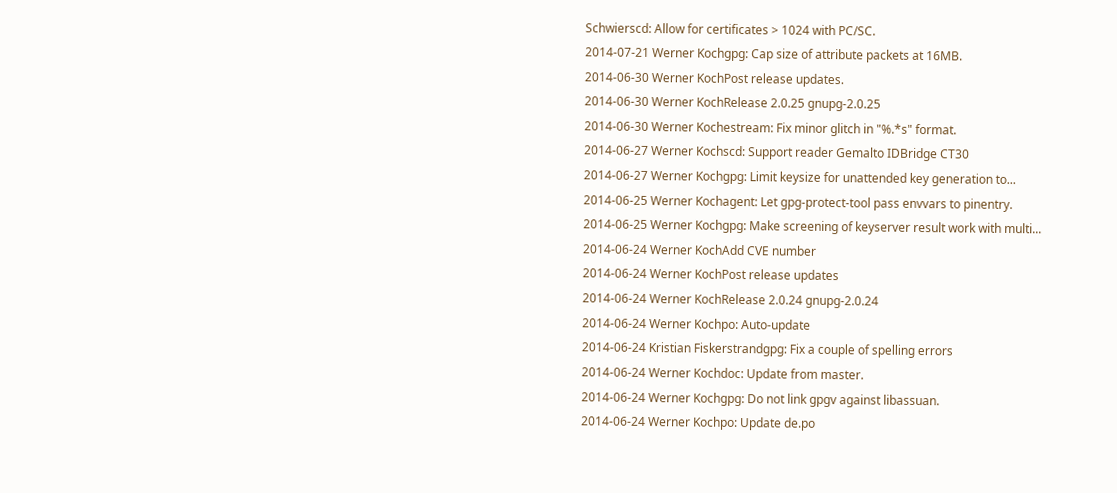Schwierscd: Allow for certificates > 1024 with PC/SC.
2014-07-21 Werner Kochgpg: Cap size of attribute packets at 16MB.
2014-06-30 Werner KochPost release updates.
2014-06-30 Werner KochRelease 2.0.25 gnupg-2.0.25
2014-06-30 Werner Kochestream: Fix minor glitch in "%.*s" format.
2014-06-27 Werner Kochscd: Support reader Gemalto IDBridge CT30
2014-06-27 Werner Kochgpg: Limit keysize for unattended key generation to...
2014-06-25 Werner Kochagent: Let gpg-protect-tool pass envvars to pinentry.
2014-06-25 Werner Kochgpg: Make screening of keyserver result work with multi...
2014-06-24 Werner KochAdd CVE number
2014-06-24 Werner KochPost release updates
2014-06-24 Werner KochRelease 2.0.24 gnupg-2.0.24
2014-06-24 Werner Kochpo: Auto-update
2014-06-24 Kristian Fiskerstrandgpg: Fix a couple of spelling errors
2014-06-24 Werner Kochdoc: Update from master.
2014-06-24 Werner Kochgpg: Do not link gpgv against libassuan.
2014-06-24 Werner Kochpo: Update de.po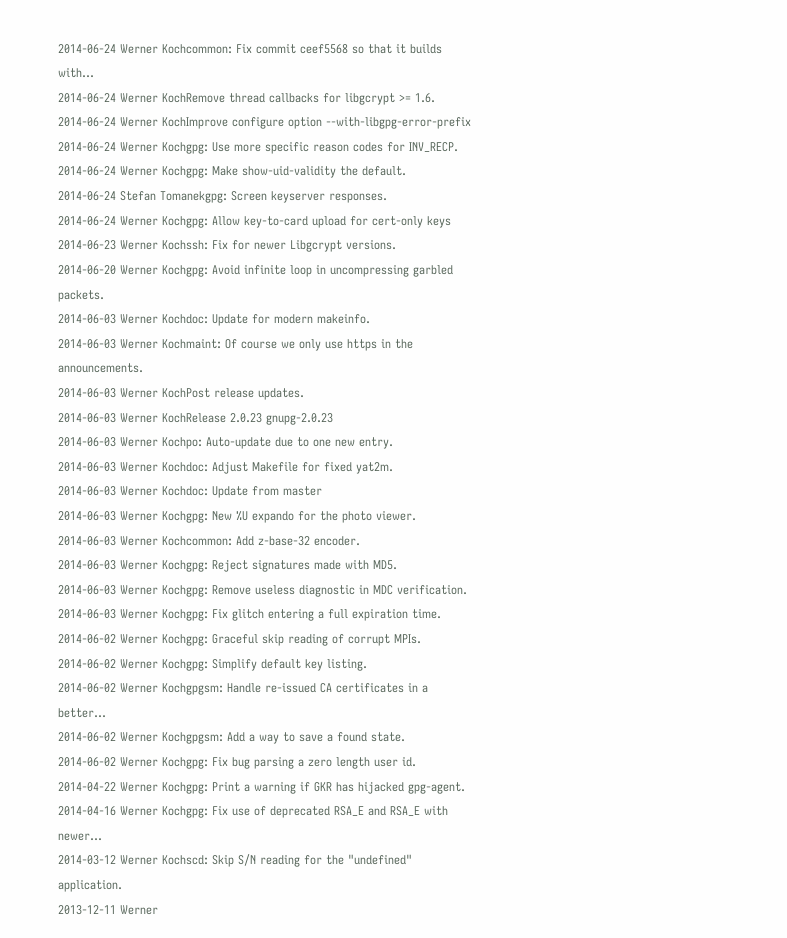2014-06-24 Werner Kochcommon: Fix commit ceef5568 so that it builds with...
2014-06-24 Werner KochRemove thread callbacks for libgcrypt >= 1.6.
2014-06-24 Werner KochImprove configure option --with-libgpg-error-prefix
2014-06-24 Werner Kochgpg: Use more specific reason codes for INV_RECP.
2014-06-24 Werner Kochgpg: Make show-uid-validity the default.
2014-06-24 Stefan Tomanekgpg: Screen keyserver responses.
2014-06-24 Werner Kochgpg: Allow key-to-card upload for cert-only keys
2014-06-23 Werner Kochssh: Fix for newer Libgcrypt versions.
2014-06-20 Werner Kochgpg: Avoid infinite loop in uncompressing garbled packets.
2014-06-03 Werner Kochdoc: Update for modern makeinfo.
2014-06-03 Werner Kochmaint: Of course we only use https in the announcements.
2014-06-03 Werner KochPost release updates.
2014-06-03 Werner KochRelease 2.0.23 gnupg-2.0.23
2014-06-03 Werner Kochpo: Auto-update due to one new entry.
2014-06-03 Werner Kochdoc: Adjust Makefile for fixed yat2m.
2014-06-03 Werner Kochdoc: Update from master
2014-06-03 Werner Kochgpg: New %U expando for the photo viewer.
2014-06-03 Werner Kochcommon: Add z-base-32 encoder.
2014-06-03 Werner Kochgpg: Reject signatures made with MD5.
2014-06-03 Werner Kochgpg: Remove useless diagnostic in MDC verification.
2014-06-03 Werner Kochgpg: Fix glitch entering a full expiration time.
2014-06-02 Werner Kochgpg: Graceful skip reading of corrupt MPIs.
2014-06-02 Werner Kochgpg: Simplify default key listing.
2014-06-02 Werner Kochgpgsm: Handle re-issued CA certificates in a better...
2014-06-02 Werner Kochgpgsm: Add a way to save a found state.
2014-06-02 Werner Kochgpg: Fix bug parsing a zero length user id.
2014-04-22 Werner Kochgpg: Print a warning if GKR has hijacked gpg-agent.
2014-04-16 Werner Kochgpg: Fix use of deprecated RSA_E and RSA_E with newer...
2014-03-12 Werner Kochscd: Skip S/N reading for the "undefined" application.
2013-12-11 Werner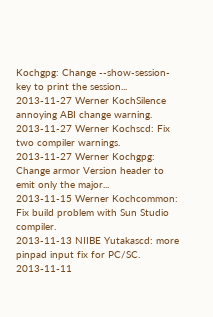Kochgpg: Change --show-session-key to print the session...
2013-11-27 Werner KochSilence annoying ABI change warning.
2013-11-27 Werner Kochscd: Fix two compiler warnings.
2013-11-27 Werner Kochgpg: Change armor Version header to emit only the major...
2013-11-15 Werner Kochcommon: Fix build problem with Sun Studio compiler.
2013-11-13 NIIBE Yutakascd: more pinpad input fix for PC/SC.
2013-11-11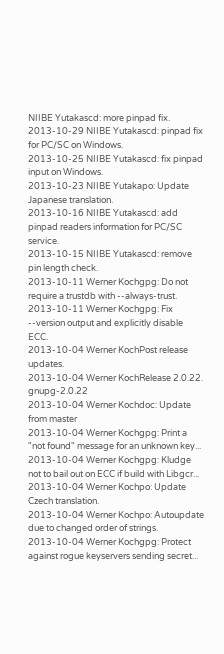NIIBE Yutakascd: more pinpad fix.
2013-10-29 NIIBE Yutakascd: pinpad fix for PC/SC on Windows.
2013-10-25 NIIBE Yutakascd: fix pinpad input on Windows.
2013-10-23 NIIBE Yutakapo: Update Japanese translation.
2013-10-16 NIIBE Yutakascd: add pinpad readers information for PC/SC service.
2013-10-15 NIIBE Yutakascd: remove pin length check.
2013-10-11 Werner Kochgpg: Do not require a trustdb with --always-trust.
2013-10-11 Werner Kochgpg: Fix --version output and explicitly disable ECC.
2013-10-04 Werner KochPost release updates.
2013-10-04 Werner KochRelease 2.0.22. gnupg-2.0.22
2013-10-04 Werner Kochdoc: Update from master
2013-10-04 Werner Kochgpg: Print a "not found" message for an unknown key...
2013-10-04 Werner Kochgpg: Kludge not to bail out on ECC if build with Libgcr...
2013-10-04 Werner Kochpo: Update Czech translation.
2013-10-04 Werner Kochpo: Autoupdate due to changed order of strings.
2013-10-04 Werner Kochgpg: Protect against rogue keyservers sending secret...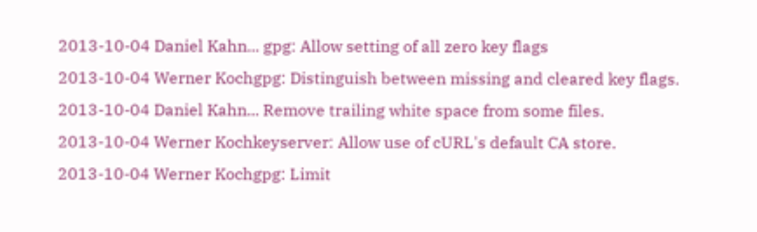2013-10-04 Daniel Kahn... gpg: Allow setting of all zero key flags
2013-10-04 Werner Kochgpg: Distinguish between missing and cleared key flags.
2013-10-04 Daniel Kahn... Remove trailing white space from some files.
2013-10-04 Werner Kochkeyserver: Allow use of cURL's default CA store.
2013-10-04 Werner Kochgpg: Limit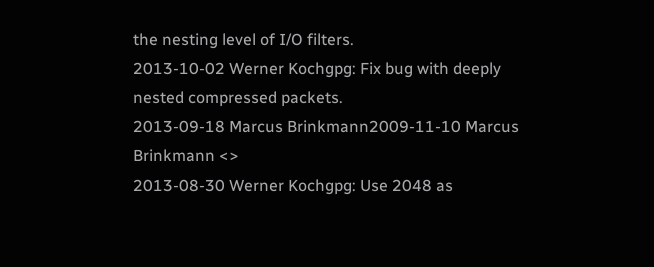the nesting level of I/O filters.
2013-10-02 Werner Kochgpg: Fix bug with deeply nested compressed packets.
2013-09-18 Marcus Brinkmann2009-11-10 Marcus Brinkmann <>
2013-08-30 Werner Kochgpg: Use 2048 as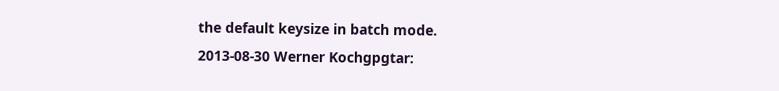the default keysize in batch mode.
2013-08-30 Werner Kochgpgtar: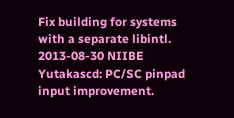Fix building for systems with a separate libintl.
2013-08-30 NIIBE Yutakascd: PC/SC pinpad input improvement.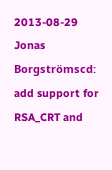2013-08-29 Jonas Borgströmscd: add support for RSA_CRT and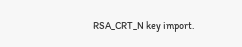RSA_CRT_N key import.